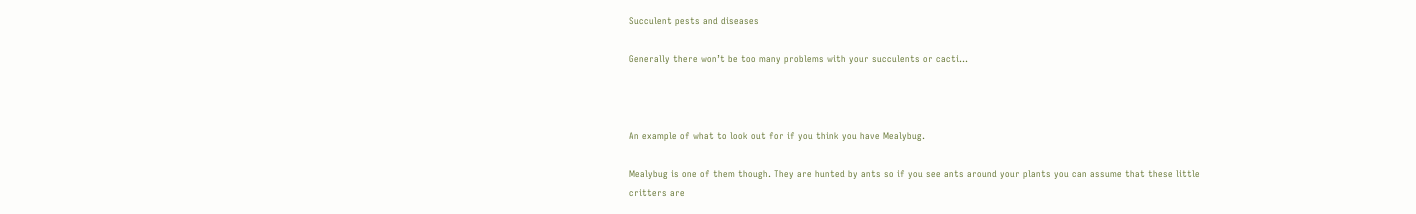Succulent pests and diseases

Generally there won’t be too many problems with your succulents or cacti...



An example of what to look out for if you think you have Mealybug.

Mealybug is one of them though. They are hunted by ants so if you see ants around your plants you can assume that these little critters are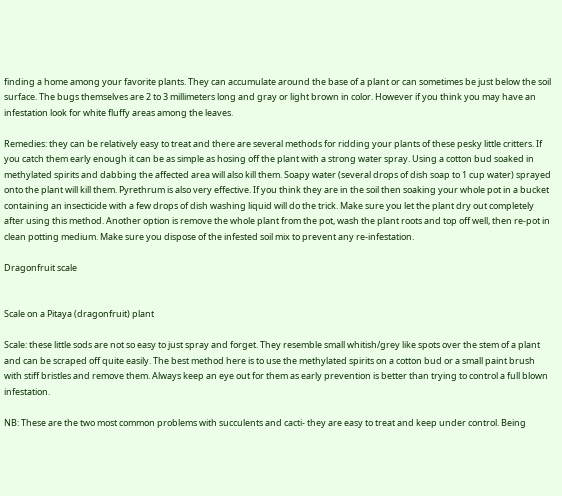finding a home among your favorite plants. They can accumulate around the base of a plant or can sometimes be just below the soil surface. The bugs themselves are 2 to 3 millimeters long and gray or light brown in color. However if you think you may have an infestation look for white fluffy areas among the leaves.

Remedies: they can be relatively easy to treat and there are several methods for ridding your plants of these pesky little critters. If you catch them early enough it can be as simple as hosing off the plant with a strong water spray. Using a cotton bud soaked in methylated spirits and dabbing the affected area will also kill them. Soapy water (several drops of dish soap to 1 cup water) sprayed onto the plant will kill them. Pyrethrum is also very effective. If you think they are in the soil then soaking your whole pot in a bucket containing an insecticide with a few drops of dish washing liquid will do the trick. Make sure you let the plant dry out completely after using this method. Another option is remove the whole plant from the pot, wash the plant roots and top off well, then re-pot in clean potting medium. Make sure you dispose of the infested soil mix to prevent any re-infestation.

Dragonfruit scale


Scale on a Pitaya (dragonfruit) plant

Scale: these little sods are not so easy to just spray and forget. They resemble small whitish/grey like spots over the stem of a plant and can be scraped off quite easily. The best method here is to use the methylated spirits on a cotton bud or a small paint brush with stiff bristles and remove them. Always keep an eye out for them as early prevention is better than trying to control a full blown infestation.

NB: These are the two most common problems with succulents and cacti- they are easy to treat and keep under control. Being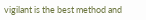vigilant is the best method and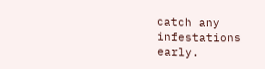catch any infestations early.